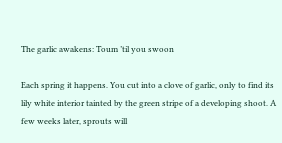The garlic awakens: Toum ’til you swoon

Each spring it happens. You cut into a clove of garlic, only to find its lily white interior tainted by the green stripe of a developing shoot. A few weeks later, sprouts will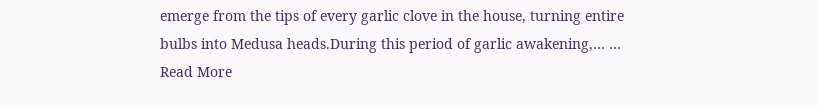emerge from the tips of every garlic clove in the house, turning entire bulbs into Medusa heads.During this period of garlic awakening,… … Read More